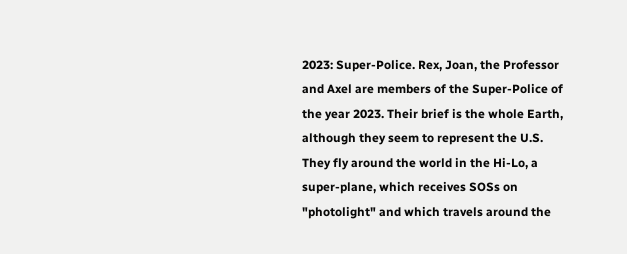2023: Super-Police. Rex, Joan, the Professor and Axel are members of the Super-Police of the year 2023. Their brief is the whole Earth, although they seem to represent the U.S. They fly around the world in the Hi-Lo, a super-plane, which receives SOSs on "photolight" and which travels around the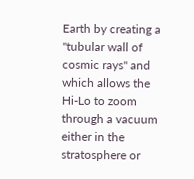Earth by creating a "tubular wall of cosmic rays" and which allows the Hi-Lo to zoom through a vacuum either in the stratosphere or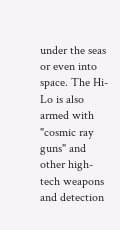under the seas or even into space. The Hi-Lo is also armed with "cosmic ray guns" and other high-tech weapons and detection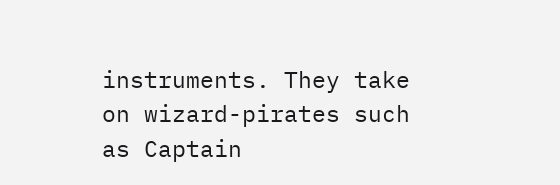instruments. They take on wizard-pirates such as Captain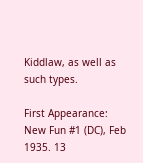Kiddlaw, as well as such types.

First Appearance: New Fun #1 (DC), Feb 1935. 13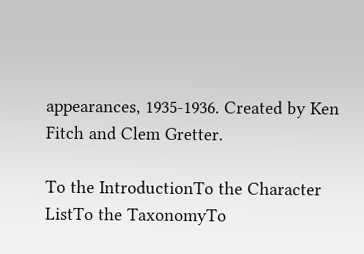appearances, 1935-1936. Created by Ken Fitch and Clem Gretter.

To the IntroductionTo the Character ListTo the TaxonomyTo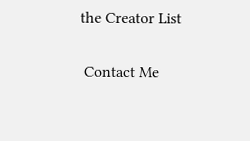the Creator List

 Contact Me